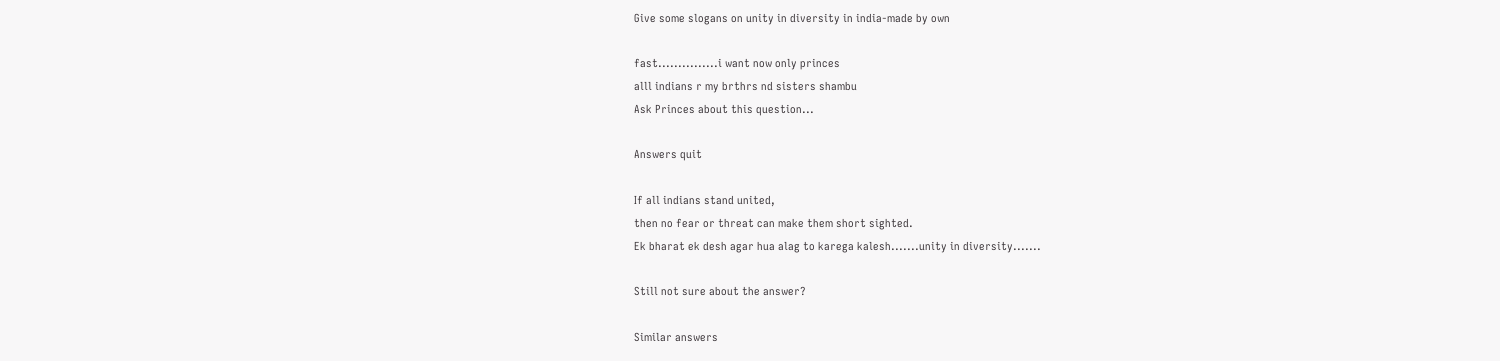Give some slogans on unity in diversity in india-made by own

fast...............i want now only princes
alll indians r my brthrs nd sisters shambu
Ask Princes about this question...

Answers quit

If all indians stand united,
then no fear or threat can make them short sighted.
Ek bharat ek desh agar hua alag to karega kalesh.......unity in diversity.......

Still not sure about the answer?

Similar answers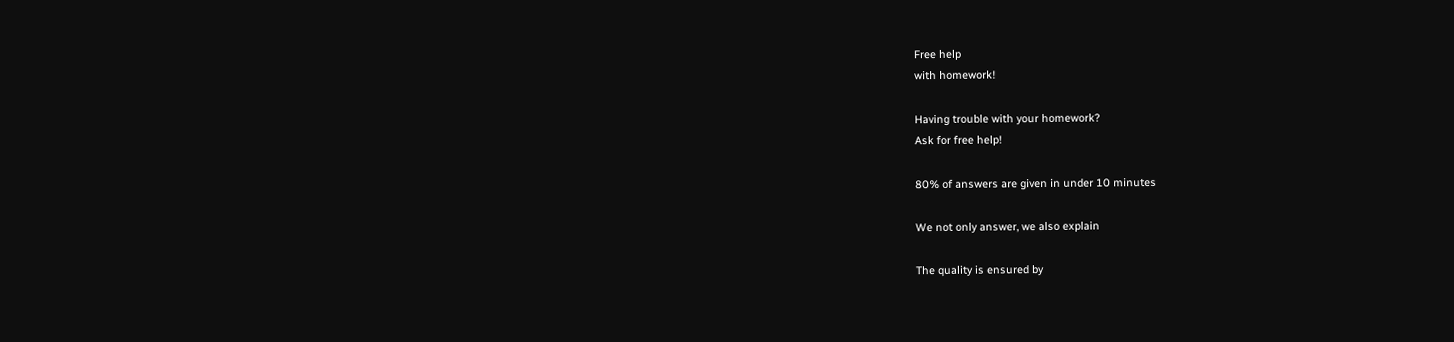Free help
with homework!

Having trouble with your homework?
Ask for free help!

80% of answers are given in under 10 minutes

We not only answer, we also explain

The quality is ensured by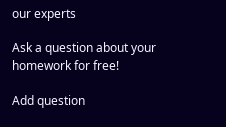our experts

Ask a question about your homework for free!

Add question